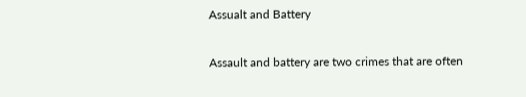Assualt and Battery

Assault and battery are two crimes that are often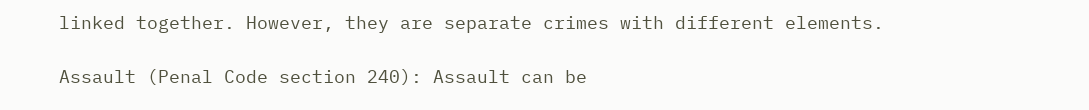linked together. However, they are separate crimes with different elements.

Assault (Penal Code section 240): Assault can be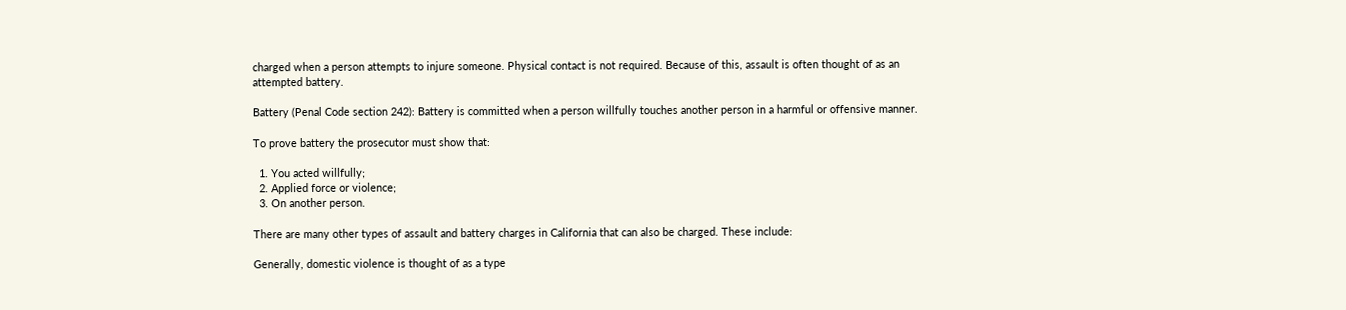charged when a person attempts to injure someone. Physical contact is not required. Because of this, assault is often thought of as an attempted battery.

Battery (Penal Code section 242): Battery is committed when a person willfully touches another person in a harmful or offensive manner.

To prove battery the prosecutor must show that:

  1. You acted willfully;
  2. Applied force or violence;
  3. On another person.

There are many other types of assault and battery charges in California that can also be charged. These include:

Generally, domestic violence is thought of as a type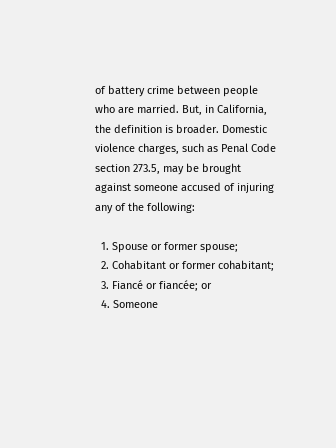of battery crime between people who are married. But, in California, the definition is broader. Domestic violence charges, such as Penal Code section 273.5, may be brought against someone accused of injuring any of the following:

  1. Spouse or former spouse;
  2. Cohabitant or former cohabitant;
  3. Fiancé or fiancée; or
  4. Someone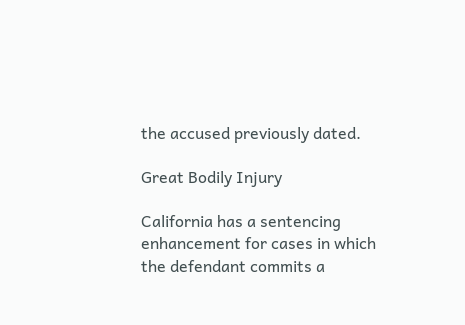the accused previously dated.

Great Bodily Injury

California has a sentencing enhancement for cases in which the defendant commits a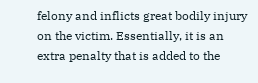felony and inflicts great bodily injury on the victim. Essentially, it is an extra penalty that is added to the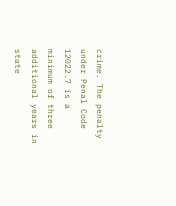crime. The penalty under Penal Code 12022.7 is a minimum of three additional years in state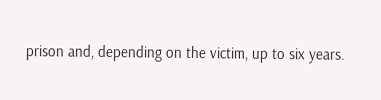prison and, depending on the victim, up to six years.